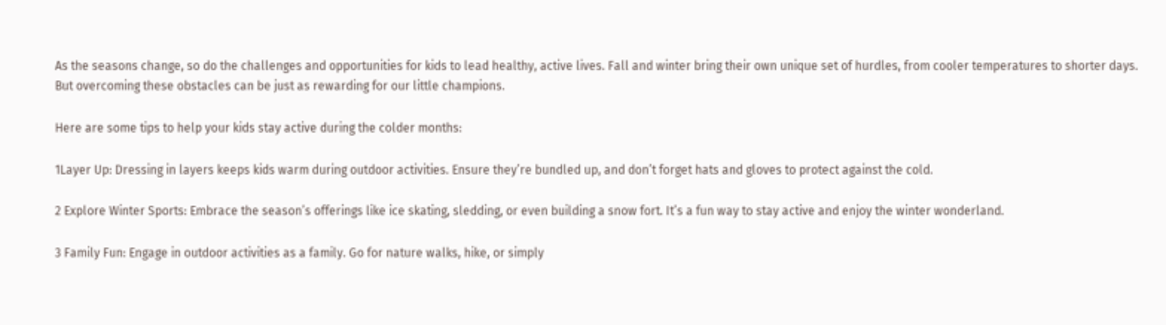As the seasons change, so do the challenges and opportunities for kids to lead healthy, active lives. Fall and winter bring their own unique set of hurdles, from cooler temperatures to shorter days. But overcoming these obstacles can be just as rewarding for our little champions.

Here are some tips to help your kids stay active during the colder months:

1Layer Up: Dressing in layers keeps kids warm during outdoor activities. Ensure they’re bundled up, and don’t forget hats and gloves to protect against the cold.

2 Explore Winter Sports: Embrace the season’s offerings like ice skating, sledding, or even building a snow fort. It’s a fun way to stay active and enjoy the winter wonderland.

3 Family Fun: Engage in outdoor activities as a family. Go for nature walks, hike, or simply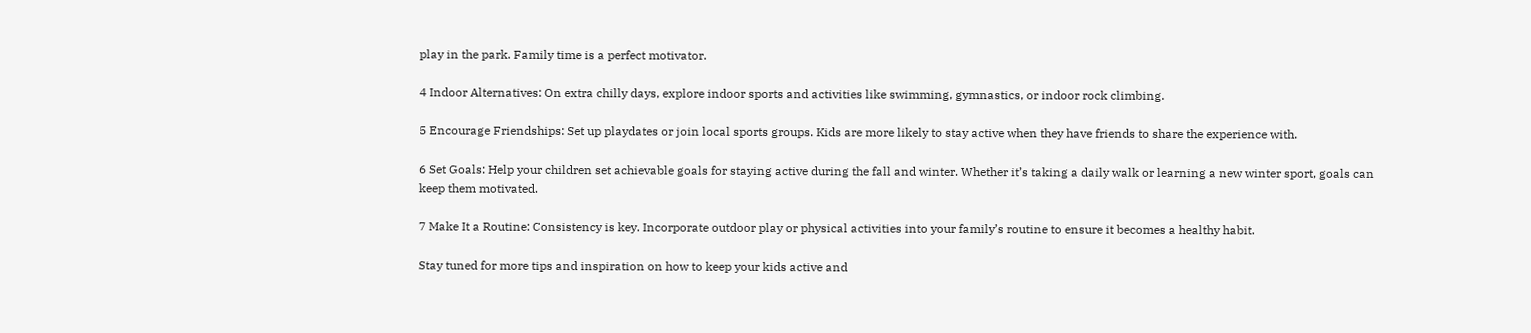play in the park. Family time is a perfect motivator.

4 Indoor Alternatives: On extra chilly days, explore indoor sports and activities like swimming, gymnastics, or indoor rock climbing.

5 Encourage Friendships: Set up playdates or join local sports groups. Kids are more likely to stay active when they have friends to share the experience with.

6 Set Goals: Help your children set achievable goals for staying active during the fall and winter. Whether it’s taking a daily walk or learning a new winter sport, goals can keep them motivated.

7 Make It a Routine: Consistency is key. Incorporate outdoor play or physical activities into your family’s routine to ensure it becomes a healthy habit.

Stay tuned for more tips and inspiration on how to keep your kids active and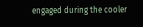engaged during the cooler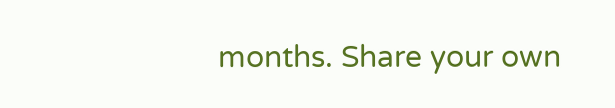months. Share your own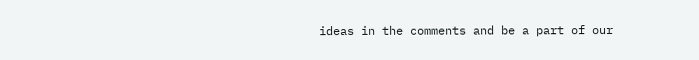ideas in the comments and be a part of our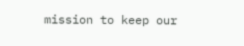mission to keep our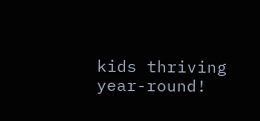kids thriving year-round!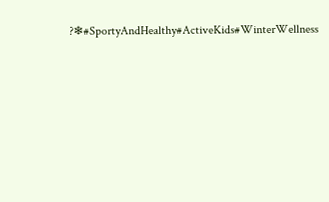?❄#SportyAndHealthy#ActiveKids#WinterWellness